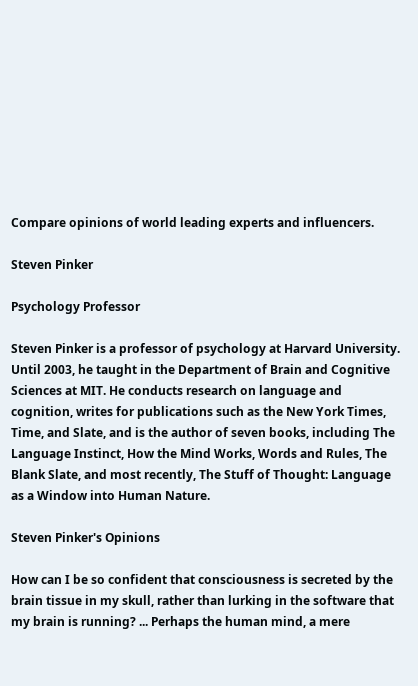Compare opinions of world leading experts and influencers.

Steven Pinker

Psychology Professor

Steven Pinker is a professor of psychology at Harvard University. Until 2003, he taught in the Department of Brain and Cognitive Sciences at MIT. He conducts research on language and cognition, writes for publications such as the New York Times, Time, and Slate, and is the author of seven books, including The Language Instinct, How the Mind Works, Words and Rules, The Blank Slate, and most recently, The Stuff of Thought: Language as a Window into Human Nature.

Steven Pinker's Opinions

How can I be so confident that consciousness is secreted by the brain tissue in my skull, rather than lurking in the software that my brain is running? ... Perhaps the human mind, a mere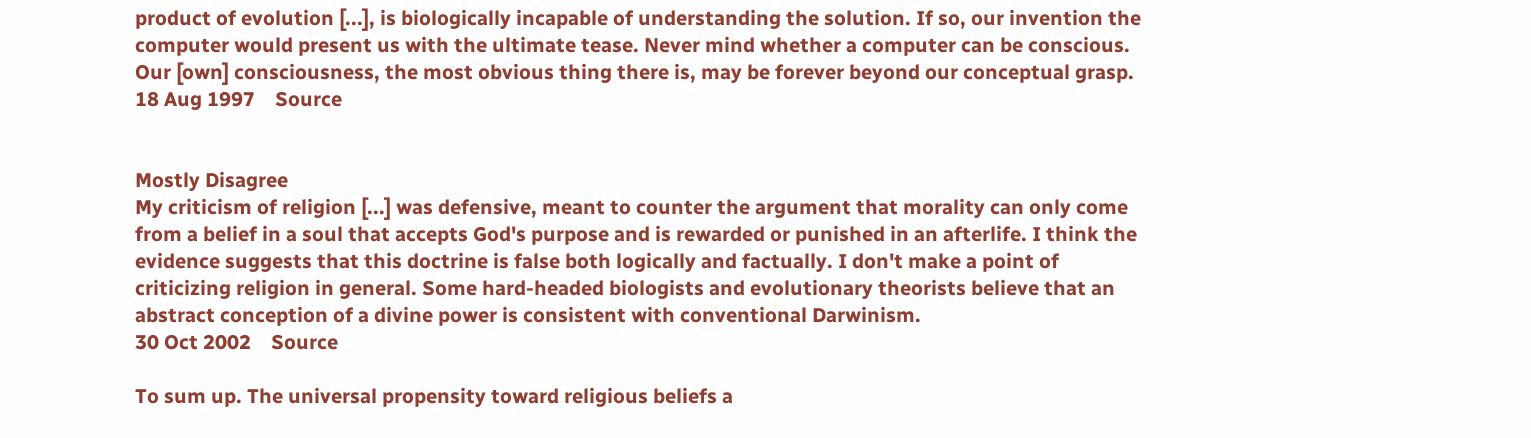product of evolution [...], is biologically incapable of understanding the solution. If so, our invention the computer would present us with the ultimate tease. Never mind whether a computer can be conscious. Our [own] consciousness, the most obvious thing there is, may be forever beyond our conceptual grasp.
18 Aug 1997    Source


Mostly Disagree
My criticism of religion [...] was defensive, meant to counter the argument that morality can only come from a belief in a soul that accepts God's purpose and is rewarded or punished in an afterlife. I think the evidence suggests that this doctrine is false both logically and factually. I don't make a point of criticizing religion in general. Some hard-headed biologists and evolutionary theorists believe that an abstract conception of a divine power is consistent with conventional Darwinism.
30 Oct 2002    Source

To sum up. The universal propensity toward religious beliefs a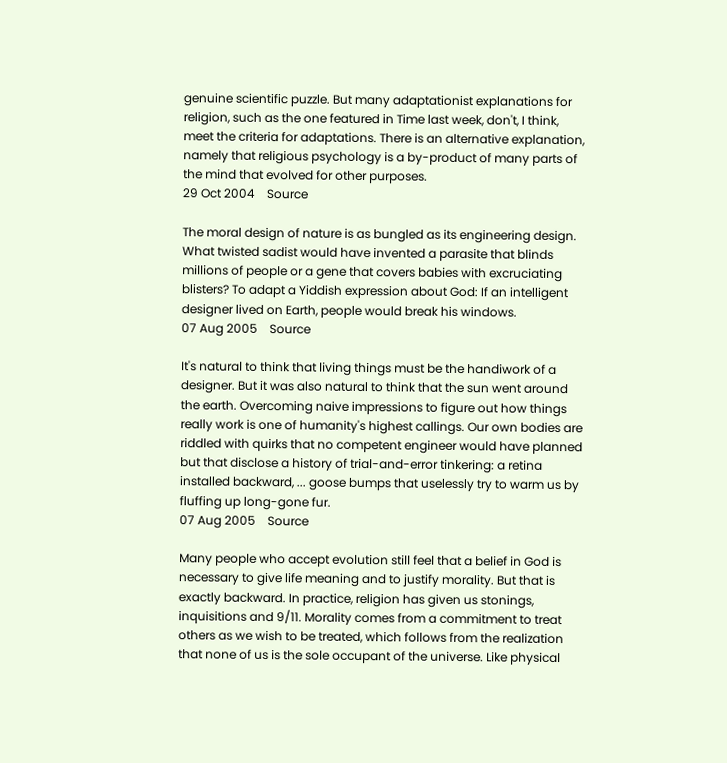genuine scientific puzzle. But many adaptationist explanations for religion, such as the one featured in Time last week, don't, I think, meet the criteria for adaptations. There is an alternative explanation, namely that religious psychology is a by-product of many parts of the mind that evolved for other purposes.
29 Oct 2004    Source

The moral design of nature is as bungled as its engineering design. What twisted sadist would have invented a parasite that blinds millions of people or a gene that covers babies with excruciating blisters? To adapt a Yiddish expression about God: If an intelligent designer lived on Earth, people would break his windows.
07 Aug 2005    Source

It's natural to think that living things must be the handiwork of a designer. But it was also natural to think that the sun went around the earth. Overcoming naive impressions to figure out how things really work is one of humanity's highest callings. Our own bodies are riddled with quirks that no competent engineer would have planned but that disclose a history of trial-and-error tinkering: a retina installed backward, ... goose bumps that uselessly try to warm us by fluffing up long-gone fur.
07 Aug 2005    Source

Many people who accept evolution still feel that a belief in God is necessary to give life meaning and to justify morality. But that is exactly backward. In practice, religion has given us stonings, inquisitions and 9/11. Morality comes from a commitment to treat others as we wish to be treated, which follows from the realization that none of us is the sole occupant of the universe. Like physical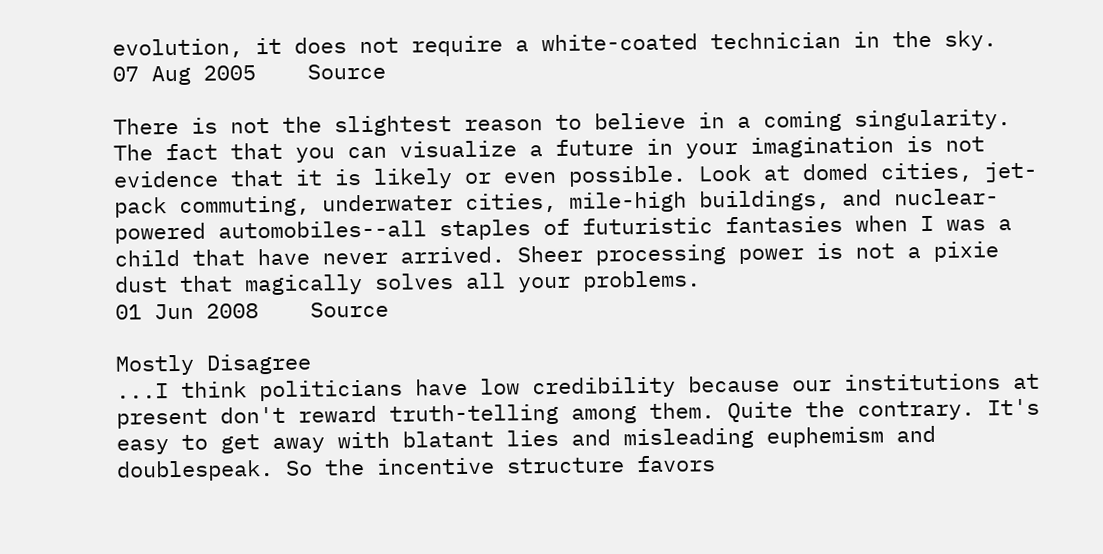evolution, it does not require a white-coated technician in the sky.
07 Aug 2005    Source

There is not the slightest reason to believe in a coming singularity. The fact that you can visualize a future in your imagination is not evidence that it is likely or even possible. Look at domed cities, jet-pack commuting, underwater cities, mile-high buildings, and nuclear-powered automobiles--all staples of futuristic fantasies when I was a child that have never arrived. Sheer processing power is not a pixie dust that magically solves all your problems.
01 Jun 2008    Source

Mostly Disagree
...I think politicians have low credibility because our institutions at present don't reward truth-telling among them. Quite the contrary. It's easy to get away with blatant lies and misleading euphemism and doublespeak. So the incentive structure favors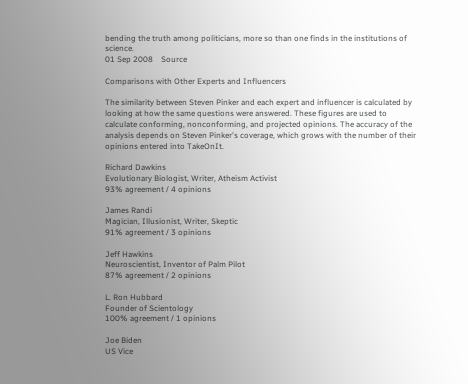bending the truth among politicians, more so than one finds in the institutions of science.
01 Sep 2008    Source

Comparisons with Other Experts and Influencers

The similarity between Steven Pinker and each expert and influencer is calculated by looking at how the same questions were answered. These figures are used to calculate conforming, nonconforming, and projected opinions. The accuracy of the analysis depends on Steven Pinker's coverage, which grows with the number of their opinions entered into TakeOnIt.

Richard Dawkins
Evolutionary Biologist, Writer, Atheism Activist
93% agreement / 4 opinions

James Randi
Magician, Illusionist, Writer, Skeptic
91% agreement / 3 opinions

Jeff Hawkins
Neuroscientist, Inventor of Palm Pilot
87% agreement / 2 opinions

L. Ron Hubbard
Founder of Scientology
100% agreement / 1 opinions

Joe Biden
US Vice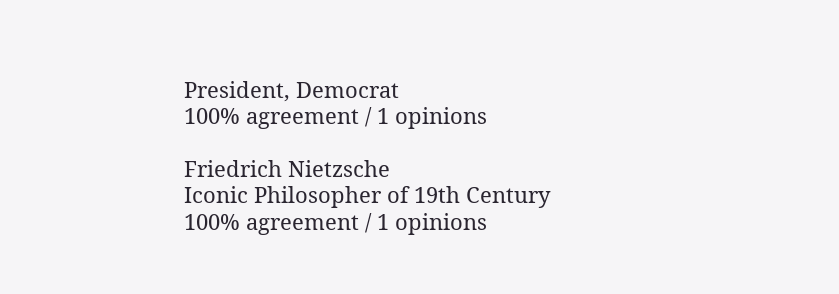President, Democrat
100% agreement / 1 opinions

Friedrich Nietzsche
Iconic Philosopher of 19th Century
100% agreement / 1 opinions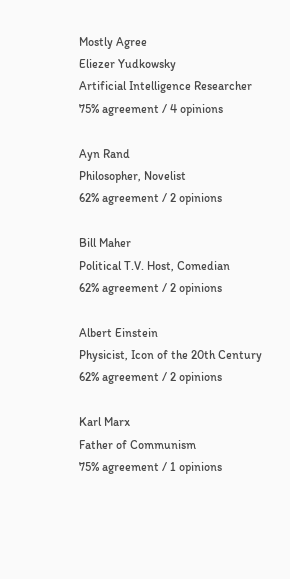Mostly Agree
Eliezer Yudkowsky
Artificial Intelligence Researcher
75% agreement / 4 opinions

Ayn Rand
Philosopher, Novelist
62% agreement / 2 opinions

Bill Maher
Political T.V. Host, Comedian
62% agreement / 2 opinions

Albert Einstein
Physicist, Icon of the 20th Century
62% agreement / 2 opinions

Karl Marx
Father of Communism
75% agreement / 1 opinions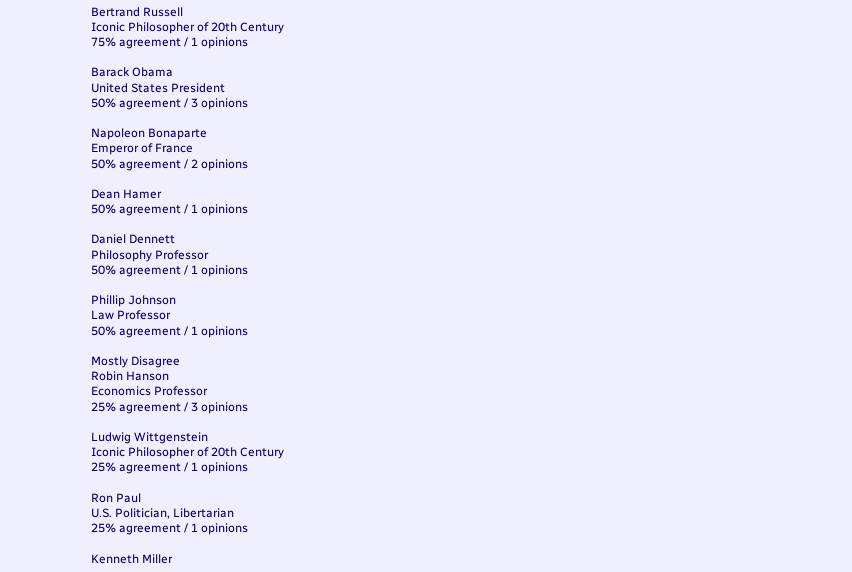Bertrand Russell
Iconic Philosopher of 20th Century
75% agreement / 1 opinions

Barack Obama
United States President
50% agreement / 3 opinions

Napoleon Bonaparte
Emperor of France
50% agreement / 2 opinions

Dean Hamer
50% agreement / 1 opinions

Daniel Dennett
Philosophy Professor
50% agreement / 1 opinions

Phillip Johnson
Law Professor
50% agreement / 1 opinions

Mostly Disagree
Robin Hanson
Economics Professor
25% agreement / 3 opinions

Ludwig Wittgenstein
Iconic Philosopher of 20th Century
25% agreement / 1 opinions

Ron Paul
U.S. Politician, Libertarian
25% agreement / 1 opinions

Kenneth Miller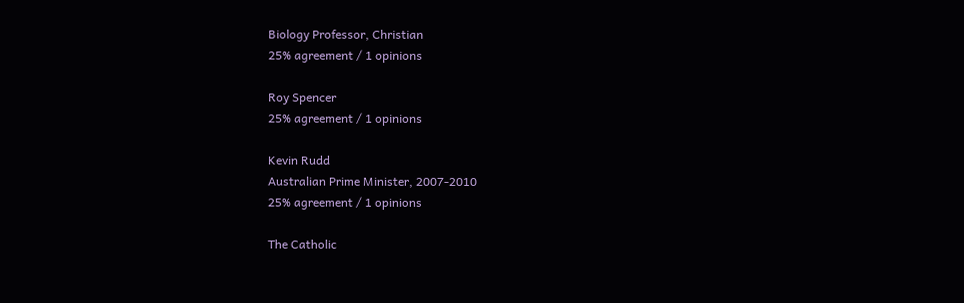Biology Professor, Christian
25% agreement / 1 opinions

Roy Spencer
25% agreement / 1 opinions

Kevin Rudd
Australian Prime Minister, 2007-2010
25% agreement / 1 opinions

The Catholic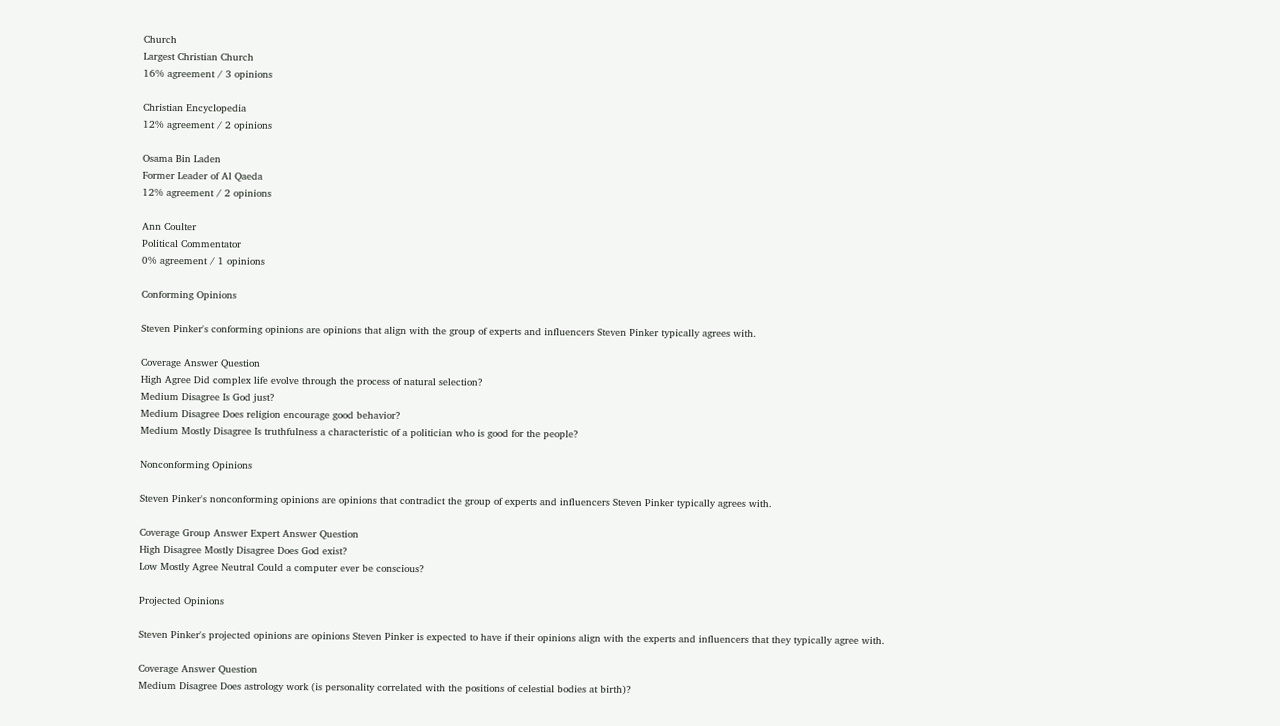Church
Largest Christian Church
16% agreement / 3 opinions

Christian Encyclopedia
12% agreement / 2 opinions

Osama Bin Laden
Former Leader of Al Qaeda
12% agreement / 2 opinions

Ann Coulter
Political Commentator
0% agreement / 1 opinions

Conforming Opinions

Steven Pinker's conforming opinions are opinions that align with the group of experts and influencers Steven Pinker typically agrees with.

Coverage Answer Question
High Agree Did complex life evolve through the process of natural selection?
Medium Disagree Is God just?
Medium Disagree Does religion encourage good behavior?
Medium Mostly Disagree Is truthfulness a characteristic of a politician who is good for the people?

Nonconforming Opinions

Steven Pinker's nonconforming opinions are opinions that contradict the group of experts and influencers Steven Pinker typically agrees with.

Coverage Group Answer Expert Answer Question
High Disagree Mostly Disagree Does God exist?
Low Mostly Agree Neutral Could a computer ever be conscious?

Projected Opinions

Steven Pinker's projected opinions are opinions Steven Pinker is expected to have if their opinions align with the experts and influencers that they typically agree with.

Coverage Answer Question
Medium Disagree Does astrology work (is personality correlated with the positions of celestial bodies at birth)?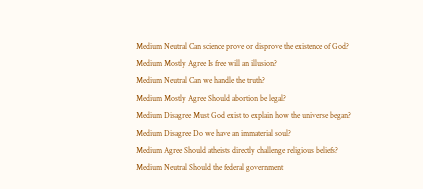Medium Neutral Can science prove or disprove the existence of God?
Medium Mostly Agree Is free will an illusion?
Medium Neutral Can we handle the truth?
Medium Mostly Agree Should abortion be legal?
Medium Disagree Must God exist to explain how the universe began?
Medium Disagree Do we have an immaterial soul?
Medium Agree Should atheists directly challenge religious beliefs?
Medium Neutral Should the federal government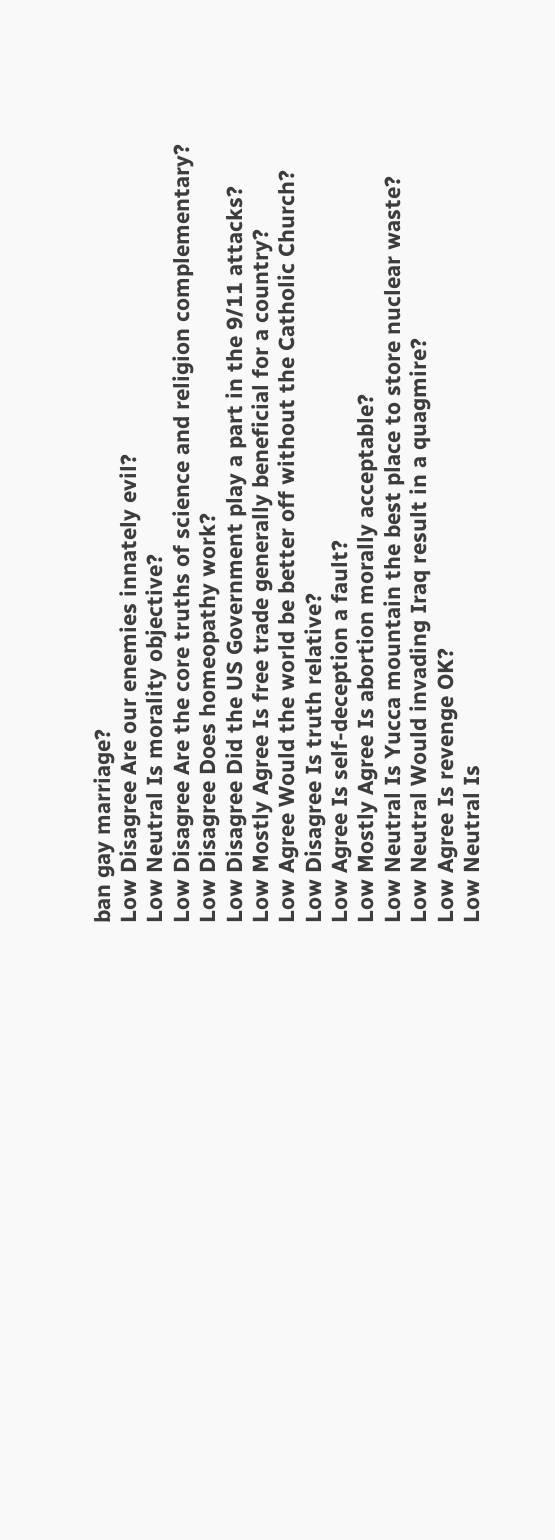ban gay marriage?
Low Disagree Are our enemies innately evil?
Low Neutral Is morality objective?
Low Disagree Are the core truths of science and religion complementary?
Low Disagree Does homeopathy work?
Low Disagree Did the US Government play a part in the 9/11 attacks?
Low Mostly Agree Is free trade generally beneficial for a country?
Low Agree Would the world be better off without the Catholic Church?
Low Disagree Is truth relative?
Low Agree Is self-deception a fault?
Low Mostly Agree Is abortion morally acceptable?
Low Neutral Is Yucca mountain the best place to store nuclear waste?
Low Neutral Would invading Iraq result in a quagmire?
Low Agree Is revenge OK?
Low Neutral Is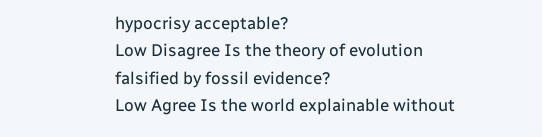hypocrisy acceptable?
Low Disagree Is the theory of evolution falsified by fossil evidence?
Low Agree Is the world explainable without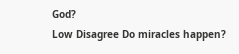God?
Low Disagree Do miracles happen?